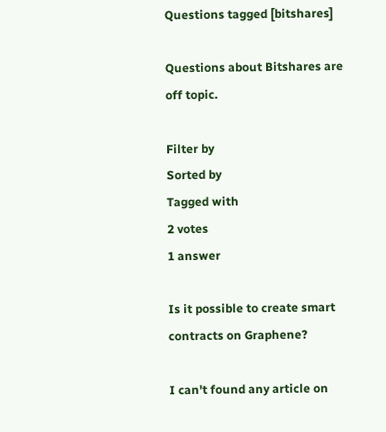Questions tagged [bitshares]

Questions about Bitshares are off topic.

Filter by
Sorted by
Tagged with
2 votes
1 answer

Is it possible to create smart contracts on Graphene?

I can't found any article on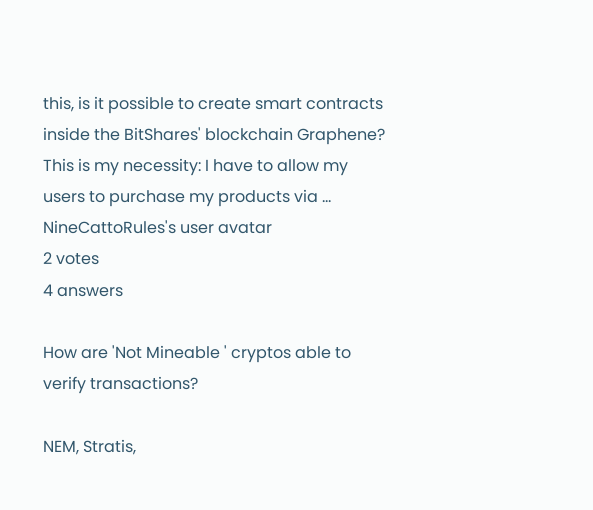this, is it possible to create smart contracts inside the BitShares' blockchain Graphene? This is my necessity: I have to allow my users to purchase my products via ...
NineCattoRules's user avatar
2 votes
4 answers

How are 'Not Mineable ' cryptos able to verify transactions?

NEM, Stratis,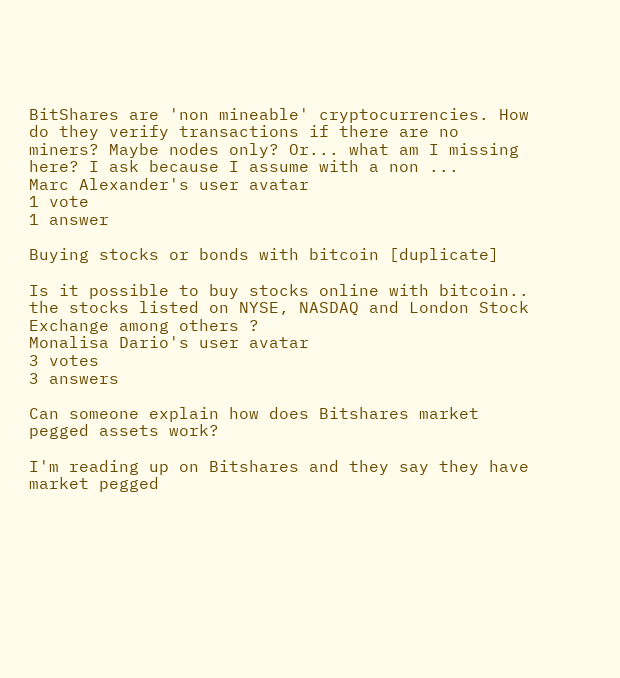BitShares are 'non mineable' cryptocurrencies. How do they verify transactions if there are no miners? Maybe nodes only? Or... what am I missing here? I ask because I assume with a non ...
Marc Alexander's user avatar
1 vote
1 answer

Buying stocks or bonds with bitcoin [duplicate]

Is it possible to buy stocks online with bitcoin.. the stocks listed on NYSE, NASDAQ and London Stock Exchange among others ?
Monalisa Dario's user avatar
3 votes
3 answers

Can someone explain how does Bitshares market pegged assets work?

I'm reading up on Bitshares and they say they have market pegged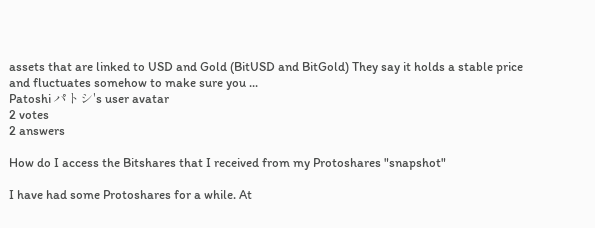assets that are linked to USD and Gold (BitUSD and BitGold) They say it holds a stable price and fluctuates somehow to make sure you ...
Patoshi パトシ's user avatar
2 votes
2 answers

How do I access the Bitshares that I received from my Protoshares "snapshot"

I have had some Protoshares for a while. At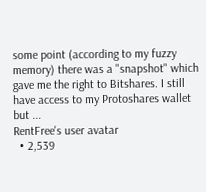some point (according to my fuzzy memory) there was a "snapshot" which gave me the right to Bitshares. I still have access to my Protoshares wallet but ...
RentFree's user avatar
  • 2,539